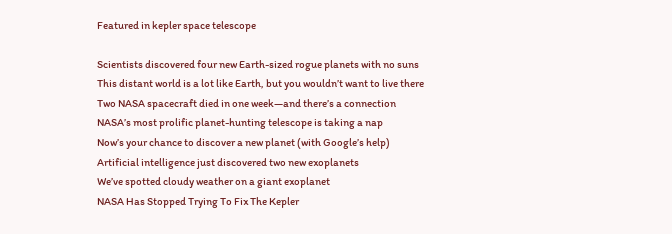Featured in kepler space telescope

Scientists discovered four new Earth-sized rogue planets with no suns
This distant world is a lot like Earth, but you wouldn’t want to live there
Two NASA spacecraft died in one week—and there’s a connection
NASA’s most prolific planet-hunting telescope is taking a nap
Now’s your chance to discover a new planet (with Google’s help)
Artificial intelligence just discovered two new exoplanets
We’ve spotted cloudy weather on a giant exoplanet
NASA Has Stopped Trying To Fix The Kepler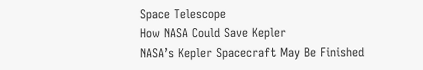Space Telescope
How NASA Could Save Kepler
NASA’s Kepler Spacecraft May Be Finished